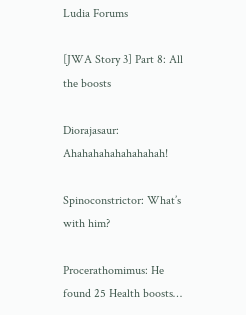Ludia Forums

[JWA Story 3] Part 8: All the boosts

Diorajasaur: Ahahahahahahahahah!

Spinoconstrictor: What’s with him?

Procerathomimus: He found 25 Health boosts…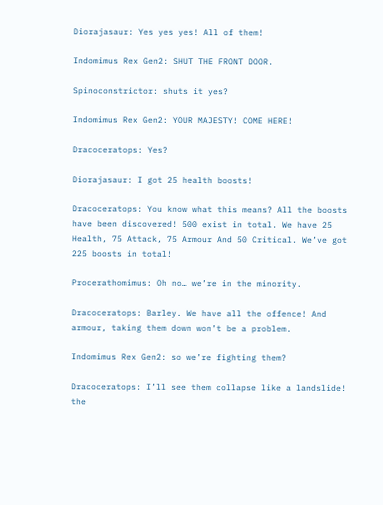Diorajasaur: Yes yes yes! All of them!

Indomimus Rex Gen2: SHUT THE FRONT DOOR.

Spinoconstrictor: shuts it yes?

Indomimus Rex Gen2: YOUR MAJESTY! COME HERE!

Dracoceratops: Yes?

Diorajasaur: I got 25 health boosts!

Dracoceratops: You know what this means? All the boosts have been discovered! 500 exist in total. We have 25 Health, 75 Attack, 75 Armour And 50 Critical. We’ve got 225 boosts in total!

Procerathomimus: Oh no… we’re in the minority.

Dracoceratops: Barley. We have all the offence! And armour, taking them down won’t be a problem.

Indomimus Rex Gen2: so we’re fighting them?

Dracoceratops: I’ll see them collapse like a landslide! the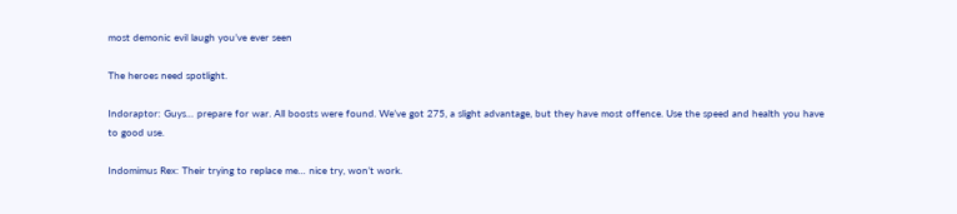most demonic evil laugh you’ve ever seen

The heroes need spotlight.

Indoraptor: Guys… prepare for war. All boosts were found. We’ve got 275, a slight advantage, but they have most offence. Use the speed and health you have to good use.

Indomimus Rex: Their trying to replace me… nice try, won’t work.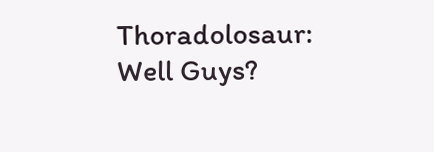Thoradolosaur: Well Guys?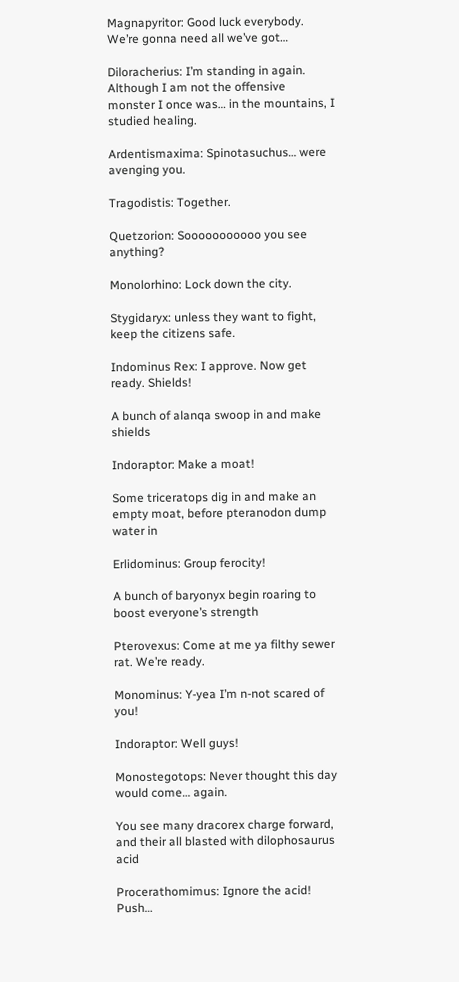Magnapyritor: Good luck everybody. We’re gonna need all we’ve got…

Diloracherius: I’m standing in again. Although I am not the offensive monster I once was… in the mountains, I studied healing.

Ardentismaxima: Spinotasuchus… were avenging you.

Tragodistis: Together.

Quetzorion: Sooooooooooo you see anything?

Monolorhino: Lock down the city.

Stygidaryx: unless they want to fight, keep the citizens safe.

Indominus Rex: I approve. Now get ready. Shields!

A bunch of alanqa swoop in and make shields

Indoraptor: Make a moat!

Some triceratops dig in and make an empty moat, before pteranodon dump water in

Erlidominus: Group ferocity!

A bunch of baryonyx begin roaring to boost everyone’s strength

Pterovexus: Come at me ya filthy sewer rat. We’re ready.

Monominus: Y-yea I’m n-not scared of you!

Indoraptor: Well guys!

Monostegotops: Never thought this day would come… again.

You see many dracorex charge forward, and their all blasted with dilophosaurus acid

Procerathomimus: Ignore the acid! Push…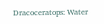Dracoceratops: Water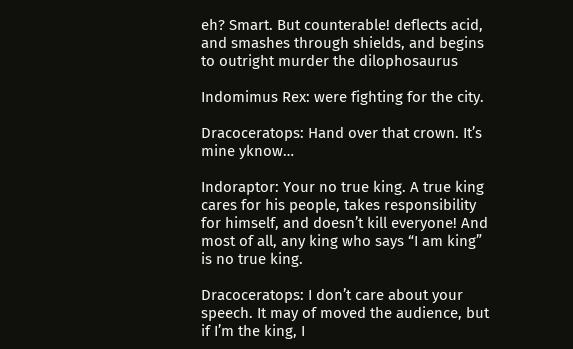eh? Smart. But counterable! deflects acid, and smashes through shields, and begins to outright murder the dilophosaurus

Indomimus Rex: were fighting for the city.

Dracoceratops: Hand over that crown. It’s mine yknow…

Indoraptor: Your no true king. A true king cares for his people, takes responsibility for himself, and doesn’t kill everyone! And most of all, any king who says “I am king” is no true king.

Dracoceratops: I don’t care about your speech. It may of moved the audience, but if I’m the king, I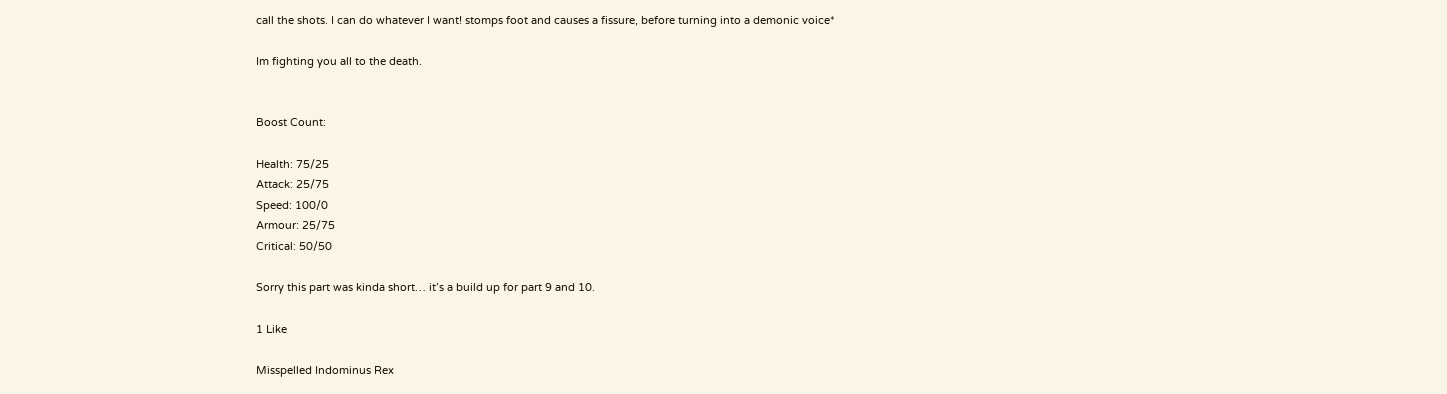call the shots. I can do whatever I want! stomps foot and causes a fissure, before turning into a demonic voice*

Im fighting you all to the death.


Boost Count:

Health: 75/25
Attack: 25/75
Speed: 100/0
Armour: 25/75
Critical: 50/50

Sorry this part was kinda short… it’s a build up for part 9 and 10.

1 Like

Misspelled Indominus Rex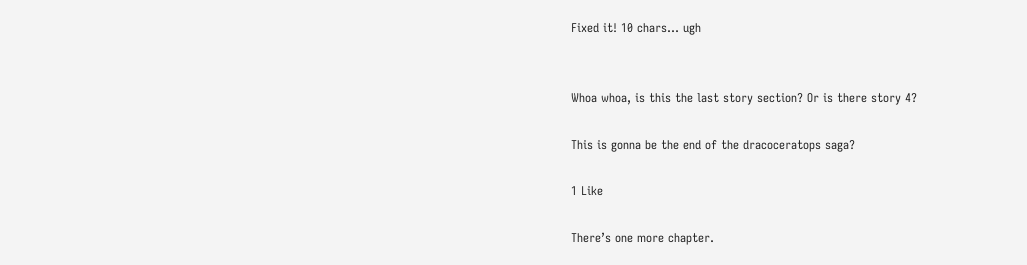Fixed it! 10 chars… ugh


Whoa whoa, is this the last story section? Or is there story 4?

This is gonna be the end of the dracoceratops saga?

1 Like

There’s one more chapter.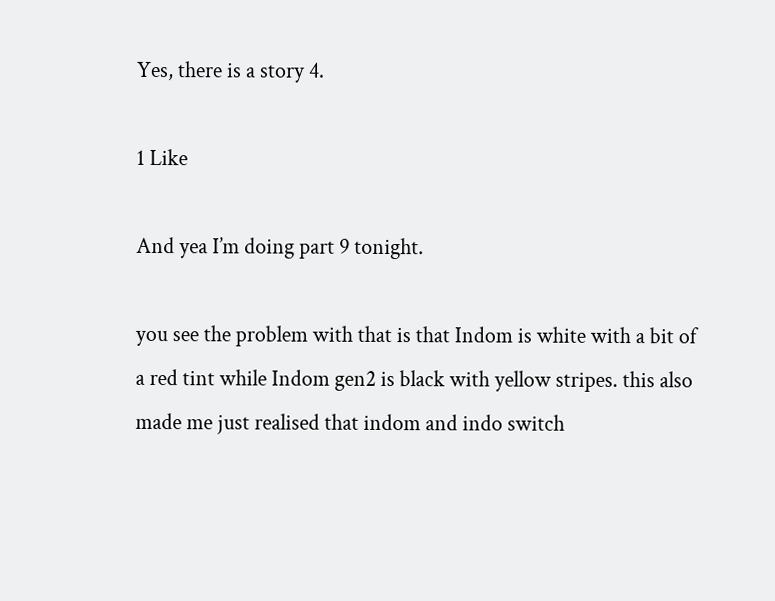Yes, there is a story 4.

1 Like

And yea I’m doing part 9 tonight.

you see the problem with that is that Indom is white with a bit of a red tint while Indom gen2 is black with yellow stripes. this also made me just realised that indom and indo switch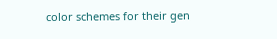color schemes for their gen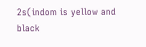2s(indom is yellow and black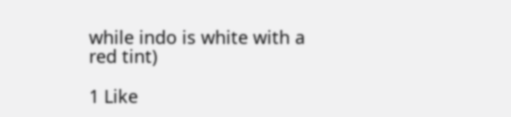while indo is white with a red tint)

1 Like